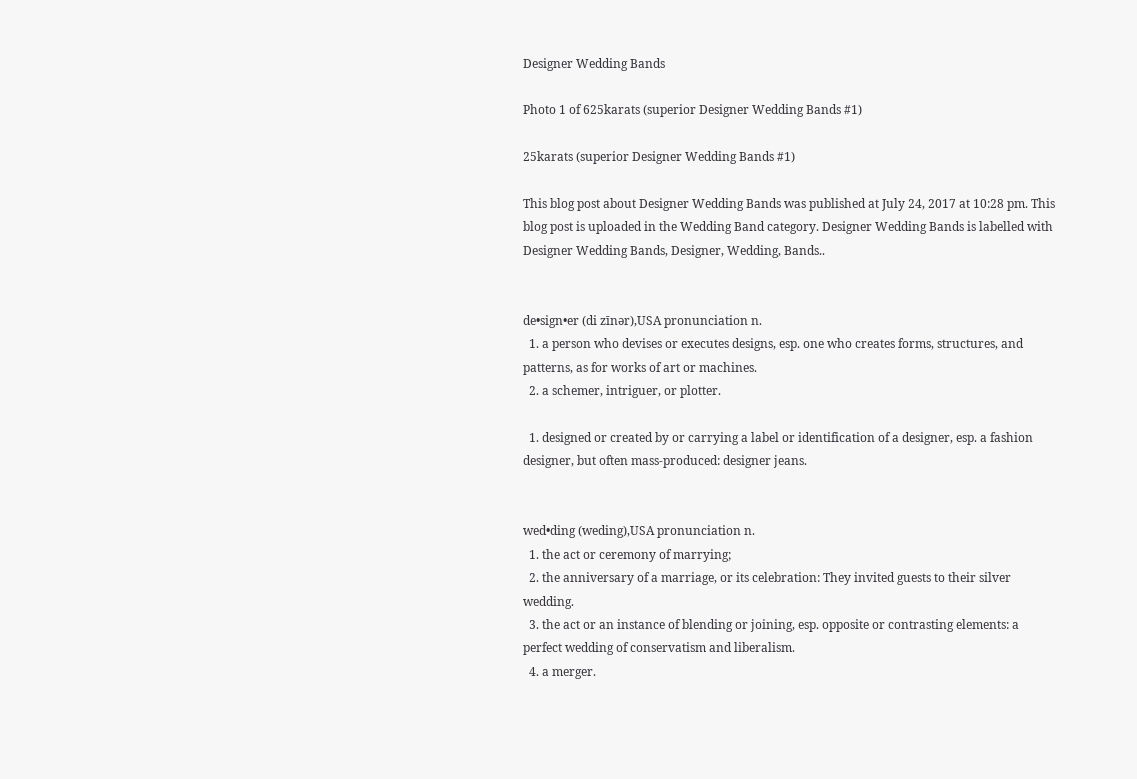Designer Wedding Bands

Photo 1 of 625karats (superior Designer Wedding Bands #1)

25karats (superior Designer Wedding Bands #1)

This blog post about Designer Wedding Bands was published at July 24, 2017 at 10:28 pm. This blog post is uploaded in the Wedding Band category. Designer Wedding Bands is labelled with Designer Wedding Bands, Designer, Wedding, Bands..


de•sign•er (di zīnər),USA pronunciation n.
  1. a person who devises or executes designs, esp. one who creates forms, structures, and patterns, as for works of art or machines.
  2. a schemer, intriguer, or plotter.

  1. designed or created by or carrying a label or identification of a designer, esp. a fashion designer, but often mass-produced: designer jeans.


wed•ding (weding),USA pronunciation n.
  1. the act or ceremony of marrying;
  2. the anniversary of a marriage, or its celebration: They invited guests to their silver wedding.
  3. the act or an instance of blending or joining, esp. opposite or contrasting elements: a perfect wedding of conservatism and liberalism.
  4. a merger.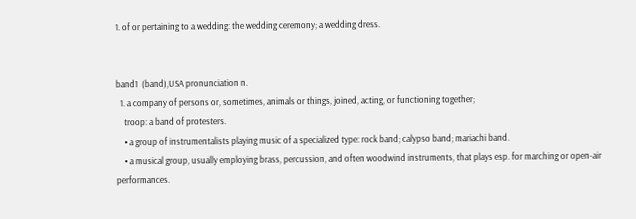1. of or pertaining to a wedding: the wedding ceremony; a wedding dress.


band1  (band),USA pronunciation n.
  1. a company of persons or, sometimes, animals or things, joined, acting, or functioning together;
    troop: a band of protesters.
    • a group of instrumentalists playing music of a specialized type: rock band; calypso band; mariachi band.
    • a musical group, usually employing brass, percussion, and often woodwind instruments, that plays esp. for marching or open-air performances.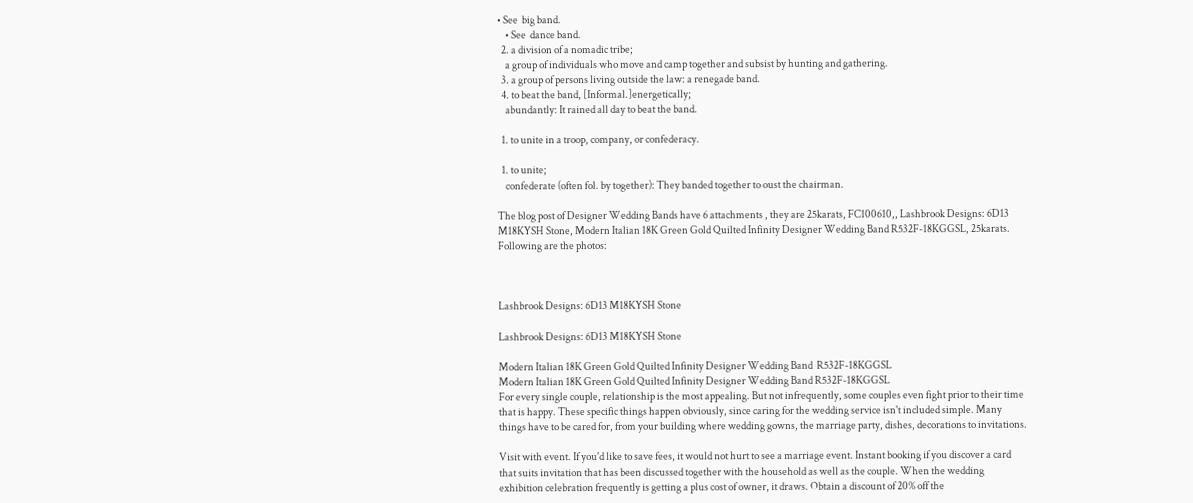• See  big band.
    • See  dance band.
  2. a division of a nomadic tribe;
    a group of individuals who move and camp together and subsist by hunting and gathering.
  3. a group of persons living outside the law: a renegade band.
  4. to beat the band, [Informal.]energetically;
    abundantly: It rained all day to beat the band.

  1. to unite in a troop, company, or confederacy.

  1. to unite;
    confederate (often fol. by together): They banded together to oust the chairman.

The blog post of Designer Wedding Bands have 6 attachments , they are 25karats, FC100610,, Lashbrook Designs: 6D13 M18KYSH Stone, Modern Italian 18K Green Gold Quilted Infinity Designer Wedding Band R532F-18KGGSL, 25karats. Following are the photos:



Lashbrook Designs: 6D13 M18KYSH Stone

Lashbrook Designs: 6D13 M18KYSH Stone

Modern Italian 18K Green Gold Quilted Infinity Designer Wedding Band  R532F-18KGGSL
Modern Italian 18K Green Gold Quilted Infinity Designer Wedding Band R532F-18KGGSL
For every single couple, relationship is the most appealing. But not infrequently, some couples even fight prior to their time that is happy. These specific things happen obviously, since caring for the wedding service isn't included simple. Many things have to be cared for, from your building where wedding gowns, the marriage party, dishes, decorations to invitations.

Visit with event. If you'd like to save fees, it would not hurt to see a marriage event. Instant booking if you discover a card that suits invitation that has been discussed together with the household as well as the couple. When the wedding exhibition celebration frequently is getting a plus cost of owner, it draws. Obtain a discount of 20% off the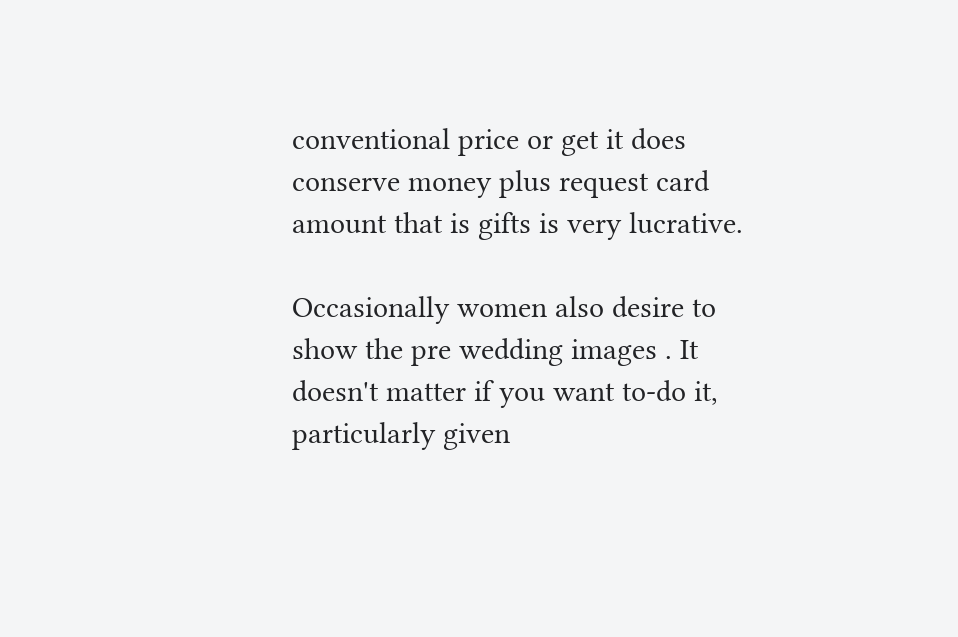conventional price or get it does conserve money plus request card amount that is gifts is very lucrative.

Occasionally women also desire to show the pre wedding images . It doesn't matter if you want to-do it, particularly given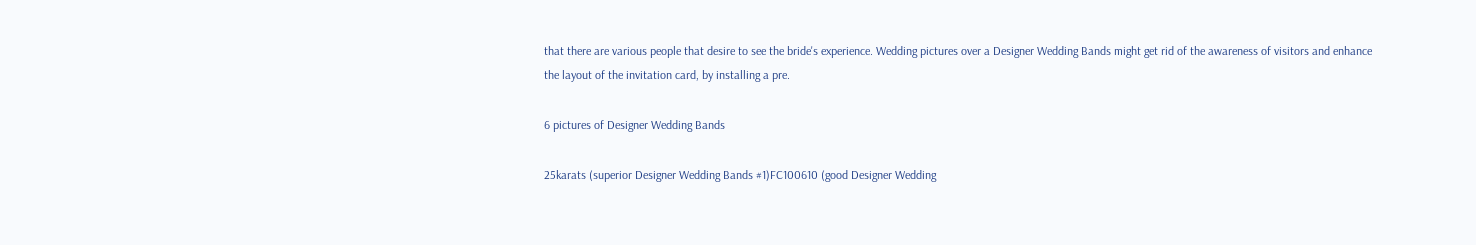that there are various people that desire to see the bride's experience. Wedding pictures over a Designer Wedding Bands might get rid of the awareness of visitors and enhance the layout of the invitation card, by installing a pre.

6 pictures of Designer Wedding Bands

25karats (superior Designer Wedding Bands #1)FC100610 (good Designer Wedding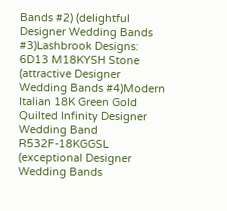Bands #2) (delightful Designer Wedding Bands #3)Lashbrook Designs: 6D13 M18KYSH Stone (attractive Designer Wedding Bands #4)Modern Italian 18K Green Gold Quilted Infinity Designer Wedding Band  R532F-18KGGSL (exceptional Designer Wedding Bands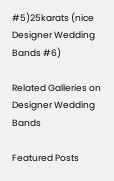#5)25karats (nice Designer Wedding Bands #6)

Related Galleries on Designer Wedding Bands

Featured Posts